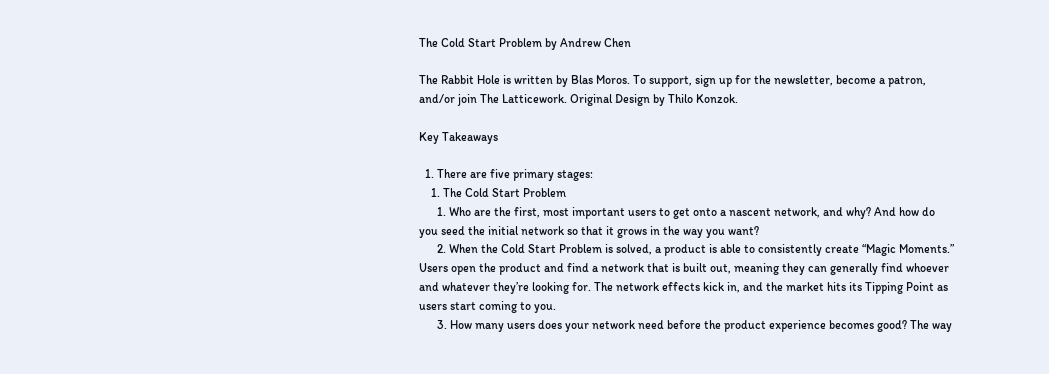The Cold Start Problem by Andrew Chen

The Rabbit Hole is written by Blas Moros. To support, sign up for the newsletter, become a patron, and/or join The Latticework. Original Design by Thilo Konzok.

Key Takeaways

  1. There are five primary stages:
    1. The Cold Start Problem
      1. Who are the first, most important users to get onto a nascent network, and why? And how do you seed the initial network so that it grows in the way you want?
      2. When the Cold Start Problem is solved, a product is able to consistently create “Magic Moments.” Users open the product and find a network that is built out, meaning they can generally find whoever and whatever they’re looking for. The network effects kick in, and the market hits its Tipping Point as users start coming to you.
      3. How many users does your network need before the product experience becomes good? The way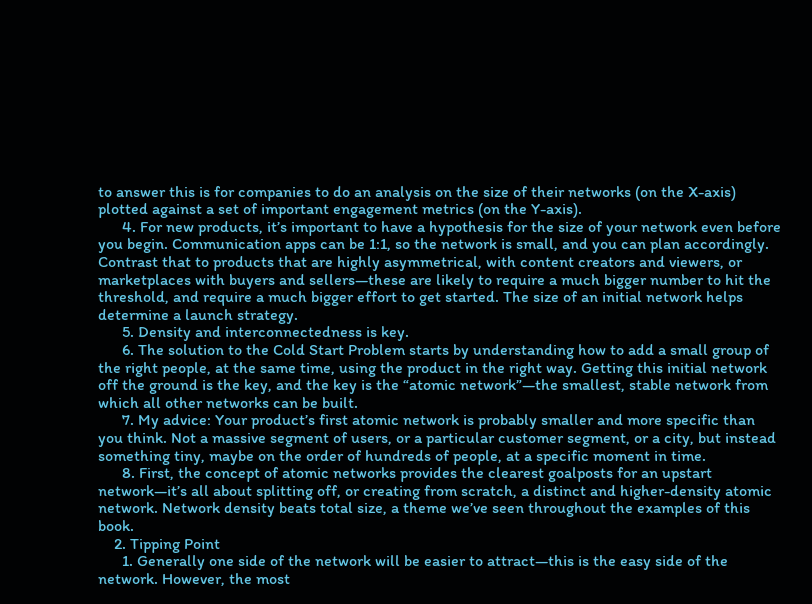to answer this is for companies to do an analysis on the size of their networks (on the X-axis) plotted against a set of important engagement metrics (on the Y-axis).
      4. For new products, it’s important to have a hypothesis for the size of your network even before you begin. Communication apps can be 1:1, so the network is small, and you can plan accordingly. Contrast that to products that are highly asymmetrical, with content creators and viewers, or marketplaces with buyers and sellers—these are likely to require a much bigger number to hit the threshold, and require a much bigger effort to get started. The size of an initial network helps determine a launch strategy.
      5. Density and interconnectedness is key.
      6. The solution to the Cold Start Problem starts by understanding how to add a small group of the right people, at the same time, using the product in the right way. Getting this initial network off the ground is the key, and the key is the “atomic network”—the smallest, stable network from which all other networks can be built.
      7. My advice: Your product’s first atomic network is probably smaller and more specific than you think. Not a massive segment of users, or a particular customer segment, or a city, but instead something tiny, maybe on the order of hundreds of people, at a specific moment in time.
      8. First, the concept of atomic networks provides the clearest goalposts for an upstart network—it’s all about splitting off, or creating from scratch, a distinct and higher-density atomic network. Network density beats total size, a theme we’ve seen throughout the examples of this book.
    2. Tipping Point
      1. Generally one side of the network will be easier to attract—this is the easy side of the network. However, the most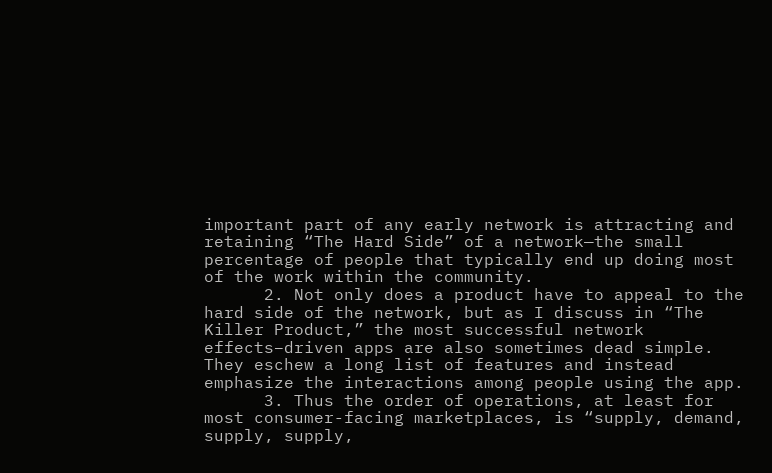important part of any early network is attracting and retaining “The Hard Side” of a network—the small percentage of people that typically end up doing most of the work within the community.
      2. Not only does a product have to appeal to the hard side of the network, but as I discuss in “The Killer Product,” the most successful network effects–driven apps are also sometimes dead simple. They eschew a long list of features and instead emphasize the interactions among people using the app.
      3. Thus the order of operations, at least for most consumer-facing marketplaces, is “supply, demand, supply, supply,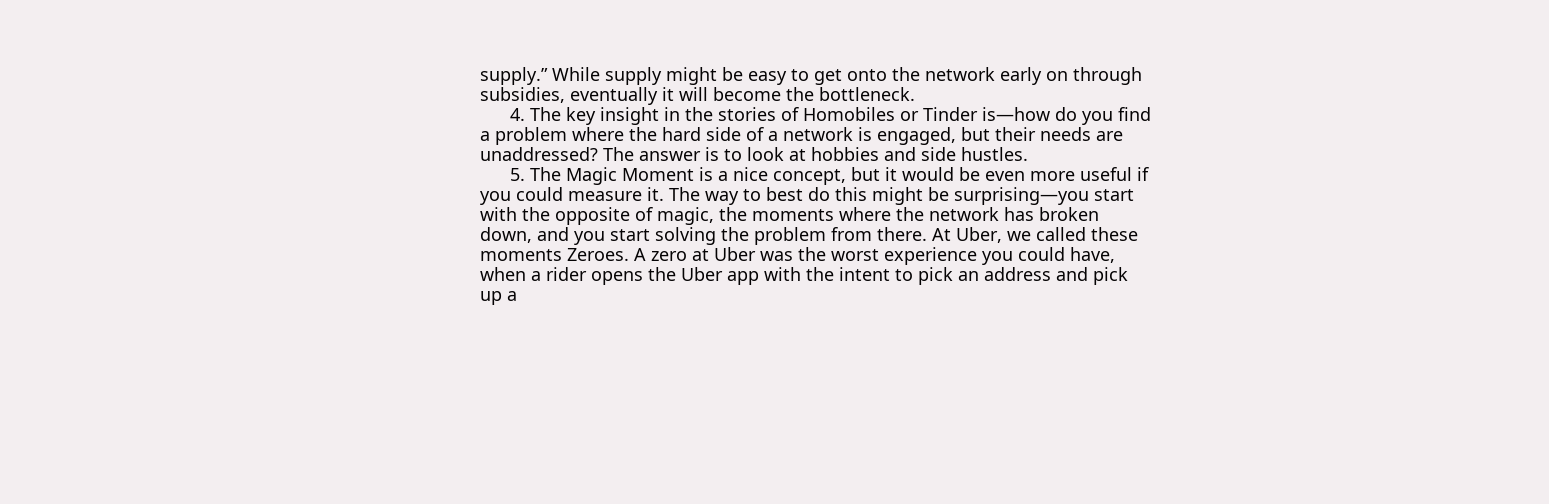supply.” While supply might be easy to get onto the network early on through subsidies, eventually it will become the bottleneck.
      4. The key insight in the stories of Homobiles or Tinder is—how do you find a problem where the hard side of a network is engaged, but their needs are unaddressed? The answer is to look at hobbies and side hustles.
      5. The Magic Moment is a nice concept, but it would be even more useful if you could measure it. The way to best do this might be surprising—you start with the opposite of magic, the moments where the network has broken down, and you start solving the problem from there. At Uber, we called these moments Zeroes. A zero at Uber was the worst experience you could have, when a rider opens the Uber app with the intent to pick an address and pick up a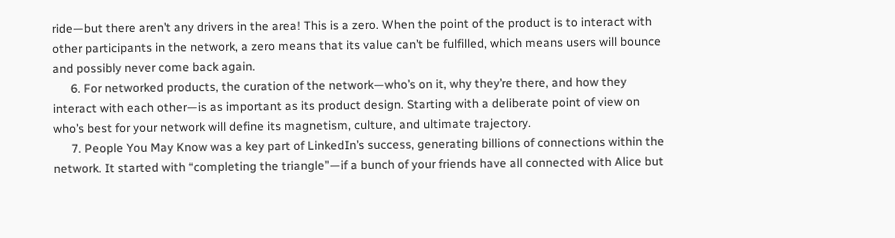ride—but there aren’t any drivers in the area! This is a zero. When the point of the product is to interact with other participants in the network, a zero means that its value can’t be fulfilled, which means users will bounce and possibly never come back again.
      6. For networked products, the curation of the network—who’s on it, why they’re there, and how they interact with each other—is as important as its product design. Starting with a deliberate point of view on who’s best for your network will define its magnetism, culture, and ultimate trajectory.
      7. People You May Know was a key part of LinkedIn’s success, generating billions of connections within the network. It started with “completing the triangle”—if a bunch of your friends have all connected with Alice but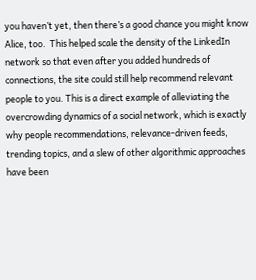you haven’t yet, then there’s a good chance you might know Alice, too.  This helped scale the density of the LinkedIn network so that even after you added hundreds of connections, the site could still help recommend relevant people to you. This is a direct example of alleviating the overcrowding dynamics of a social network, which is exactly why people recommendations, relevance-driven feeds, trending topics, and a slew of other algorithmic approaches have been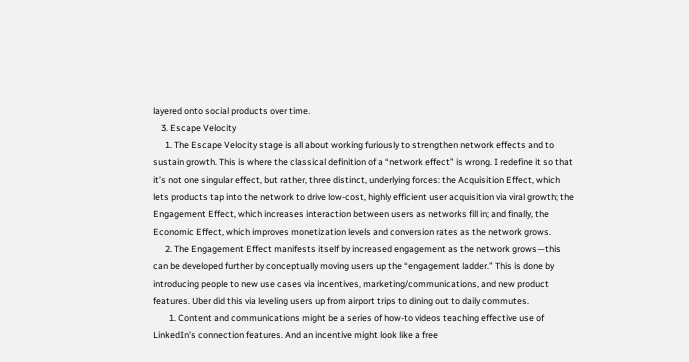layered onto social products over time.
    3. Escape Velocity
      1. The Escape Velocity stage is all about working furiously to strengthen network effects and to sustain growth. This is where the classical definition of a “network effect” is wrong. I redefine it so that it’s not one singular effect, but rather, three distinct, underlying forces: the Acquisition Effect, which lets products tap into the network to drive low-cost, highly efficient user acquisition via viral growth; the Engagement Effect, which increases interaction between users as networks fill in; and finally, the Economic Effect, which improves monetization levels and conversion rates as the network grows.
      2. The Engagement Effect manifests itself by increased engagement as the network grows—this can be developed further by conceptually moving users up the “engagement ladder.” This is done by introducing people to new use cases via incentives, marketing/communications, and new product features. Uber did this via leveling users up from airport trips to dining out to daily commutes.
        1. Content and communications might be a series of how-to videos teaching effective use of LinkedIn’s connection features. And an incentive might look like a free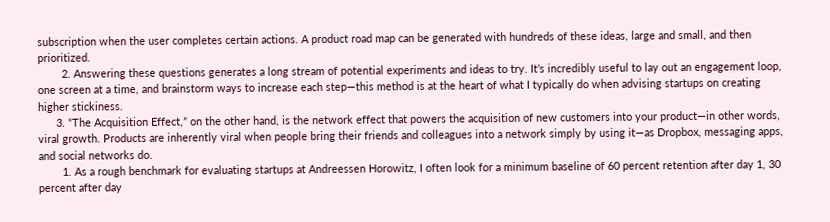subscription when the user completes certain actions. A product road map can be generated with hundreds of these ideas, large and small, and then prioritized.
        2. Answering these questions generates a long stream of potential experiments and ideas to try. It’s incredibly useful to lay out an engagement loop, one screen at a time, and brainstorm ways to increase each step—this method is at the heart of what I typically do when advising startups on creating higher stickiness.
      3. “The Acquisition Effect,” on the other hand, is the network effect that powers the acquisition of new customers into your product—in other words, viral growth. Products are inherently viral when people bring their friends and colleagues into a network simply by using it—as Dropbox, messaging apps, and social networks do.
        1. As a rough benchmark for evaluating startups at Andreessen Horowitz, I often look for a minimum baseline of 60 percent retention after day 1, 30 percent after day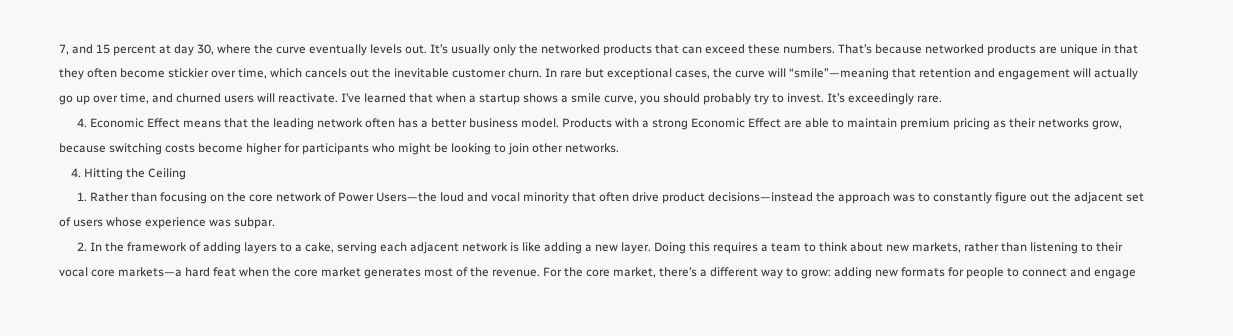7, and 15 percent at day 30, where the curve eventually levels out. It’s usually only the networked products that can exceed these numbers. That’s because networked products are unique in that they often become stickier over time, which cancels out the inevitable customer churn. In rare but exceptional cases, the curve will “smile”—meaning that retention and engagement will actually go up over time, and churned users will reactivate. I’ve learned that when a startup shows a smile curve, you should probably try to invest. It’s exceedingly rare.
      4. Economic Effect means that the leading network often has a better business model. Products with a strong Economic Effect are able to maintain premium pricing as their networks grow, because switching costs become higher for participants who might be looking to join other networks.
    4. Hitting the Ceiling
      1. Rather than focusing on the core network of Power Users—the loud and vocal minority that often drive product decisions—instead the approach was to constantly figure out the adjacent set of users whose experience was subpar.
      2. In the framework of adding layers to a cake, serving each adjacent network is like adding a new layer. Doing this requires a team to think about new markets, rather than listening to their vocal core markets—a hard feat when the core market generates most of the revenue. For the core market, there’s a different way to grow: adding new formats for people to connect and engage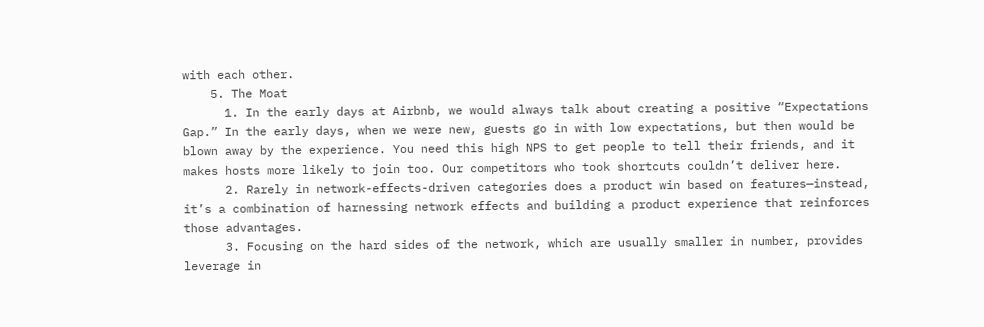with each other.
    5. The Moat
      1. In the early days at Airbnb, we would always talk about creating a positive “Expectations Gap.” In the early days, when we were new, guests go in with low expectations, but then would be blown away by the experience. You need this high NPS to get people to tell their friends, and it makes hosts more likely to join too. Our competitors who took shortcuts couldn’t deliver here.
      2. Rarely in network-effects-driven categories does a product win based on features—instead, it’s a combination of harnessing network effects and building a product experience that reinforces those advantages.
      3. Focusing on the hard sides of the network, which are usually smaller in number, provides leverage in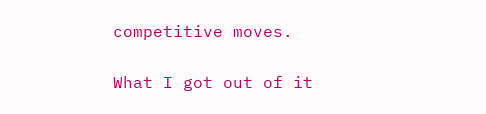competitive moves.

What I got out of it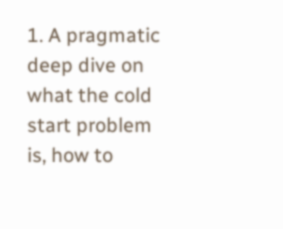1. A pragmatic deep dive on what the cold start problem is, how to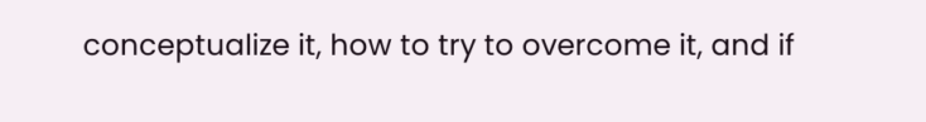conceptualize it, how to try to overcome it, and if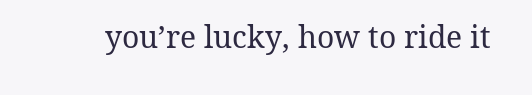you’re lucky, how to ride it